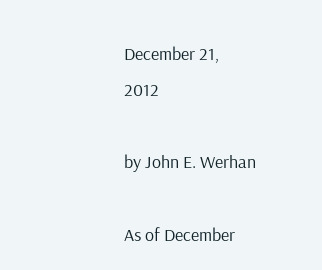December 21, 2012

by John E. Werhan

As of December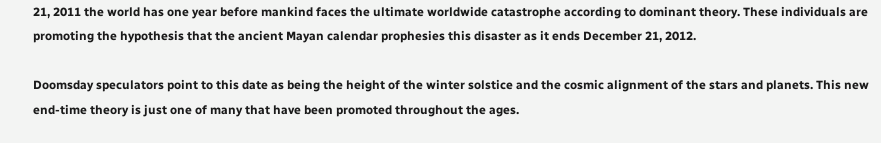21, 2011 the world has one year before mankind faces the ultimate worldwide catastrophe according to dominant theory. These individuals are promoting the hypothesis that the ancient Mayan calendar prophesies this disaster as it ends December 21, 2012.

Doomsday speculators point to this date as being the height of the winter solstice and the cosmic alignment of the stars and planets. This new end-time theory is just one of many that have been promoted throughout the ages.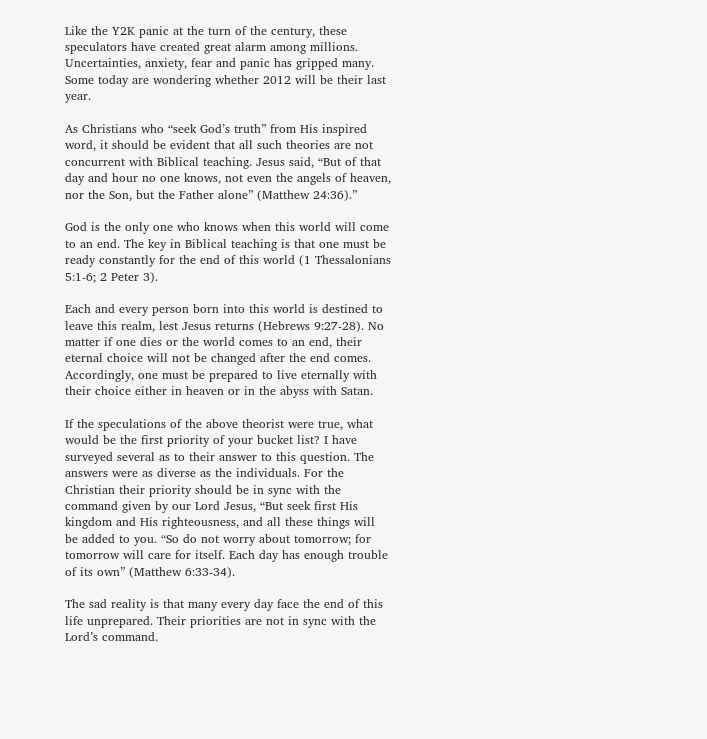Like the Y2K panic at the turn of the century, these speculators have created great alarm among millions. Uncertainties, anxiety, fear and panic has gripped many. Some today are wondering whether 2012 will be their last year.

As Christians who “seek God’s truth” from His inspired word, it should be evident that all such theories are not concurrent with Biblical teaching. Jesus said, “But of that day and hour no one knows, not even the angels of heaven, nor the Son, but the Father alone” (Matthew 24:36).”

God is the only one who knows when this world will come to an end. The key in Biblical teaching is that one must be ready constantly for the end of this world (1 Thessalonians 5:1-6; 2 Peter 3).

Each and every person born into this world is destined to leave this realm, lest Jesus returns (Hebrews 9:27-28). No matter if one dies or the world comes to an end, their eternal choice will not be changed after the end comes. Accordingly, one must be prepared to live eternally with their choice either in heaven or in the abyss with Satan.

If the speculations of the above theorist were true, what would be the first priority of your bucket list? I have surveyed several as to their answer to this question. The answers were as diverse as the individuals. For the Christian their priority should be in sync with the command given by our Lord Jesus, “But seek first His kingdom and His righteousness, and all these things will be added to you. “So do not worry about tomorrow; for tomorrow will care for itself. Each day has enough trouble of its own” (Matthew 6:33-34).

The sad reality is that many every day face the end of this life unprepared. Their priorities are not in sync with the Lord’s command.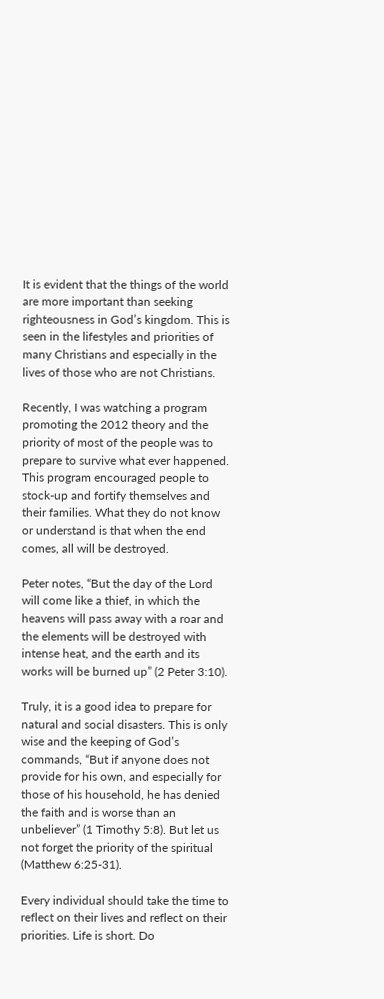It is evident that the things of the world are more important than seeking righteousness in God’s kingdom. This is seen in the lifestyles and priorities of many Christians and especially in the lives of those who are not Christians.

Recently, I was watching a program promoting the 2012 theory and the priority of most of the people was to prepare to survive what ever happened. This program encouraged people to stock-up and fortify themselves and their families. What they do not know or understand is that when the end comes, all will be destroyed.

Peter notes, “But the day of the Lord will come like a thief, in which the heavens will pass away with a roar and the elements will be destroyed with intense heat, and the earth and its works will be burned up” (2 Peter 3:10).

Truly, it is a good idea to prepare for natural and social disasters. This is only wise and the keeping of God’s commands, “But if anyone does not provide for his own, and especially for those of his household, he has denied the faith and is worse than an unbeliever” (1 Timothy 5:8). But let us not forget the priority of the spiritual (Matthew 6:25-31).

Every individual should take the time to reflect on their lives and reflect on their priorities. Life is short. Do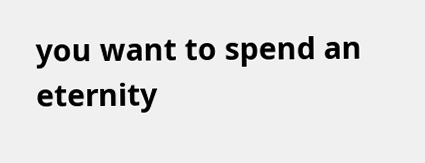you want to spend an eternity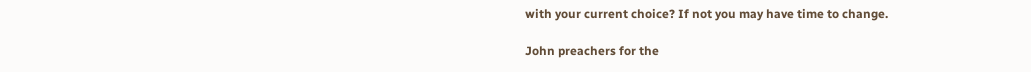with your current choice? If not you may have time to change.

John preachers for the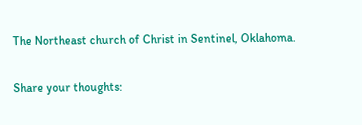The Northeast church of Christ in Sentinel, Oklahoma.

Share your thoughts: